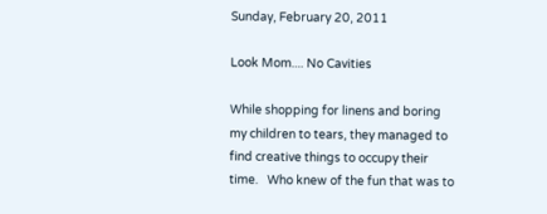Sunday, February 20, 2011

Look Mom.... No Cavities

While shopping for linens and boring my children to tears, they managed to find creative things to occupy their time.   Who knew of the fun that was to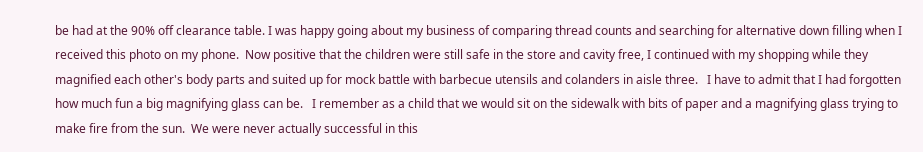be had at the 90% off clearance table. I was happy going about my business of comparing thread counts and searching for alternative down filling when I received this photo on my phone.  Now positive that the children were still safe in the store and cavity free, I continued with my shopping while they magnified each other's body parts and suited up for mock battle with barbecue utensils and colanders in aisle three.   I have to admit that I had forgotten how much fun a big magnifying glass can be.   I remember as a child that we would sit on the sidewalk with bits of paper and a magnifying glass trying to make fire from the sun.  We were never actually successful in this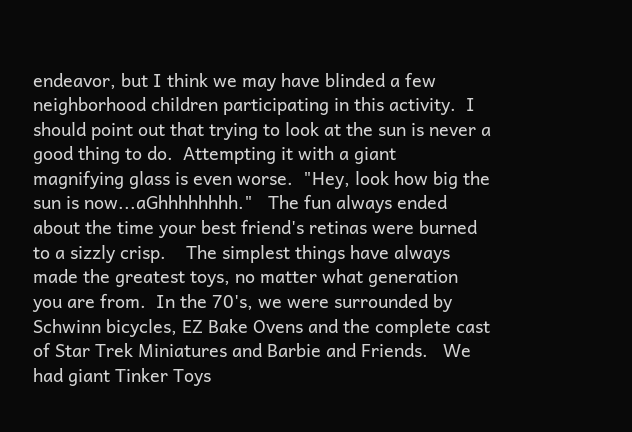endeavor, but I think we may have blinded a few neighborhood children participating in this activity.  I should point out that trying to look at the sun is never a good thing to do.  Attempting it with a giant magnifying glass is even worse.  "Hey, look how big the sun is now...aGhhhhhhhh."   The fun always ended about the time your best friend's retinas were burned to a sizzly crisp.    The simplest things have always made the greatest toys, no matter what generation you are from.  In the 70's, we were surrounded by Schwinn bicycles, EZ Bake Ovens and the complete cast of Star Trek Miniatures and Barbie and Friends.   We had giant Tinker Toys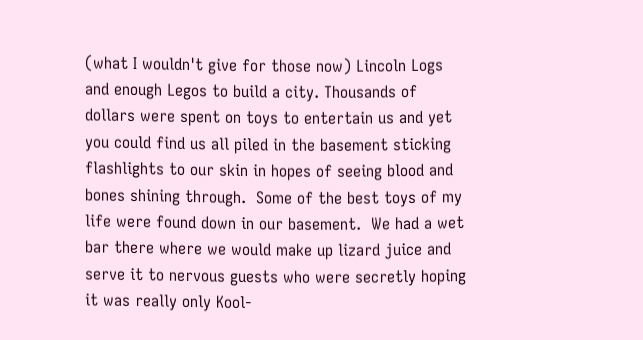(what I wouldn't give for those now) Lincoln Logs and enough Legos to build a city. Thousands of dollars were spent on toys to entertain us and yet you could find us all piled in the basement sticking flashlights to our skin in hopes of seeing blood and bones shining through.  Some of the best toys of my life were found down in our basement.  We had a wet bar there where we would make up lizard juice and serve it to nervous guests who were secretly hoping it was really only Kool-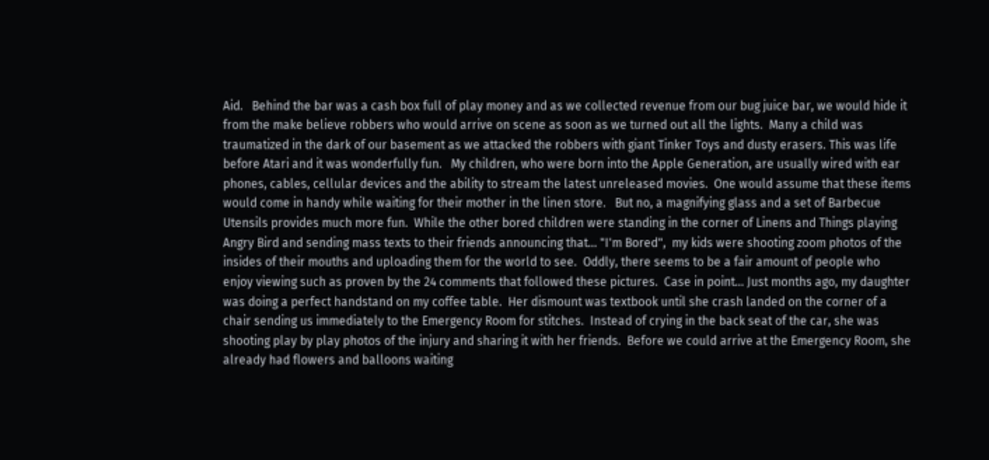Aid.   Behind the bar was a cash box full of play money and as we collected revenue from our bug juice bar, we would hide it from the make believe robbers who would arrive on scene as soon as we turned out all the lights.  Many a child was traumatized in the dark of our basement as we attacked the robbers with giant Tinker Toys and dusty erasers. This was life before Atari and it was wonderfully fun.   My children, who were born into the Apple Generation, are usually wired with ear phones, cables, cellular devices and the ability to stream the latest unreleased movies.  One would assume that these items would come in handy while waiting for their mother in the linen store.   But no, a magnifying glass and a set of Barbecue Utensils provides much more fun.  While the other bored children were standing in the corner of Linens and Things playing Angry Bird and sending mass texts to their friends announcing that... "I'm Bored",  my kids were shooting zoom photos of the insides of their mouths and uploading them for the world to see.  Oddly, there seems to be a fair amount of people who enjoy viewing such as proven by the 24 comments that followed these pictures.  Case in point... Just months ago, my daughter was doing a perfect handstand on my coffee table.  Her dismount was textbook until she crash landed on the corner of a chair sending us immediately to the Emergency Room for stitches.  Instead of crying in the back seat of the car, she was shooting play by play photos of the injury and sharing it with her friends.  Before we could arrive at the Emergency Room, she already had flowers and balloons waiting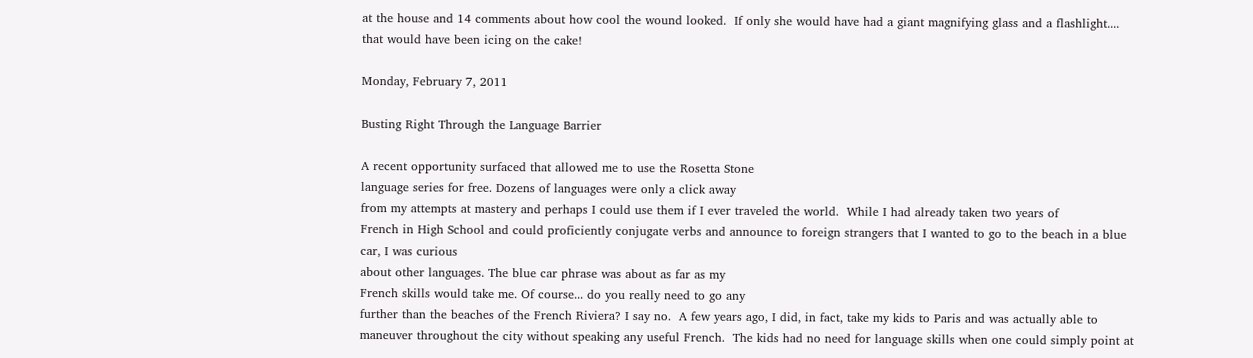at the house and 14 comments about how cool the wound looked.  If only she would have had a giant magnifying glass and a flashlight.... that would have been icing on the cake!

Monday, February 7, 2011

Busting Right Through the Language Barrier

A recent opportunity surfaced that allowed me to use the Rosetta Stone
language series for free. Dozens of languages were only a click away
from my attempts at mastery and perhaps I could use them if I ever traveled the world.  While I had already taken two years of
French in High School and could proficiently conjugate verbs and announce to foreign strangers that I wanted to go to the beach in a blue car, I was curious
about other languages. The blue car phrase was about as far as my
French skills would take me. Of course... do you really need to go any
further than the beaches of the French Riviera? I say no.  A few years ago, I did, in fact, take my kids to Paris and was actually able to maneuver throughout the city without speaking any useful French.  The kids had no need for language skills when one could simply point at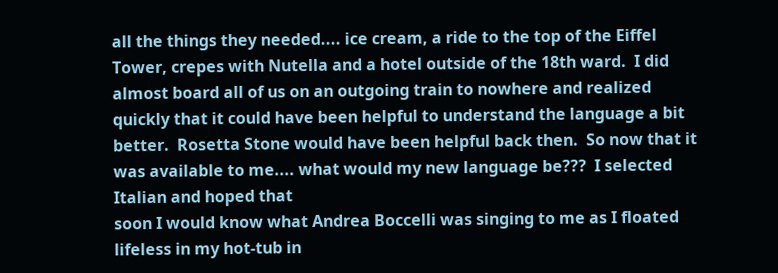all the things they needed.... ice cream, a ride to the top of the Eiffel Tower, crepes with Nutella and a hotel outside of the 18th ward.  I did almost board all of us on an outgoing train to nowhere and realized quickly that it could have been helpful to understand the language a bit better.  Rosetta Stone would have been helpful back then.  So now that it was available to me.... what would my new language be???  I selected Italian and hoped that
soon I would know what Andrea Boccelli was singing to me as I floated
lifeless in my hot-tub in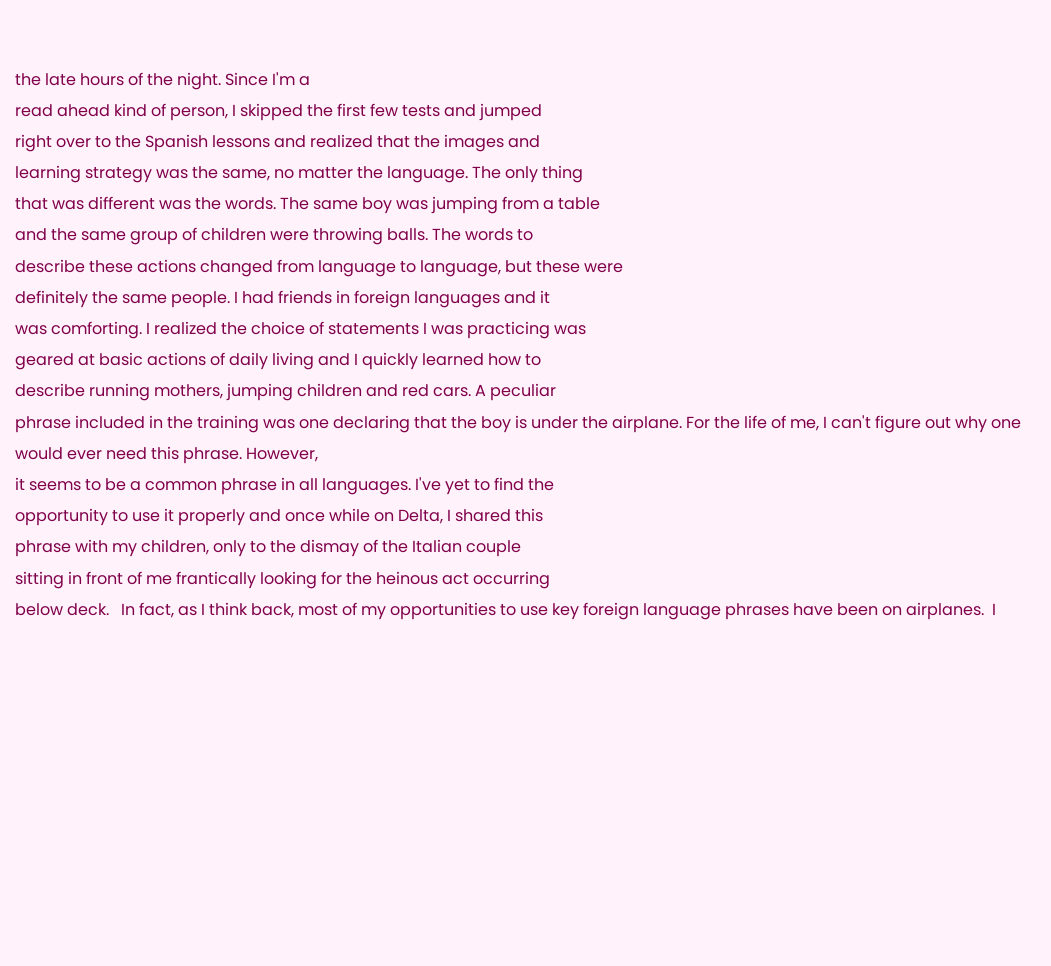the late hours of the night. Since I'm a
read ahead kind of person, I skipped the first few tests and jumped
right over to the Spanish lessons and realized that the images and
learning strategy was the same, no matter the language. The only thing
that was different was the words. The same boy was jumping from a table
and the same group of children were throwing balls. The words to
describe these actions changed from language to language, but these were
definitely the same people. I had friends in foreign languages and it
was comforting. I realized the choice of statements I was practicing was
geared at basic actions of daily living and I quickly learned how to
describe running mothers, jumping children and red cars. A peculiar
phrase included in the training was one declaring that the boy is under the airplane. For the life of me, I can't figure out why one would ever need this phrase. However,
it seems to be a common phrase in all languages. I've yet to find the
opportunity to use it properly and once while on Delta, I shared this
phrase with my children, only to the dismay of the Italian couple
sitting in front of me frantically looking for the heinous act occurring
below deck.   In fact, as I think back, most of my opportunities to use key foreign language phrases have been on airplanes.  I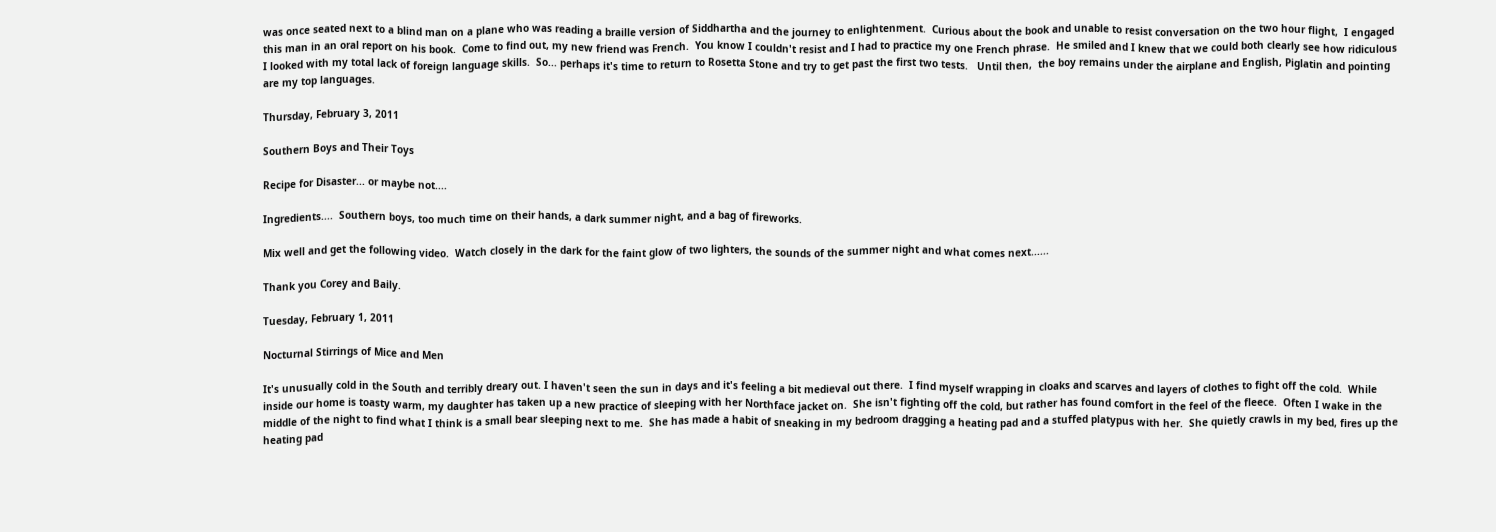was once seated next to a blind man on a plane who was reading a braille version of Siddhartha and the journey to enlightenment.  Curious about the book and unable to resist conversation on the two hour flight,  I engaged this man in an oral report on his book.  Come to find out, my new friend was French.  You know I couldn't resist and I had to practice my one French phrase.  He smiled and I knew that we could both clearly see how ridiculous I looked with my total lack of foreign language skills.  So... perhaps it's time to return to Rosetta Stone and try to get past the first two tests.   Until then,  the boy remains under the airplane and English, Piglatin and pointing are my top languages.

Thursday, February 3, 2011

Southern Boys and Their Toys

Recipe for Disaster... or maybe not....

Ingredients....  Southern boys, too much time on their hands, a dark summer night, and a bag of fireworks.

Mix well and get the following video.  Watch closely in the dark for the faint glow of two lighters, the sounds of the summer night and what comes next......

Thank you Corey and Baily.

Tuesday, February 1, 2011

Nocturnal Stirrings of Mice and Men

It's unusually cold in the South and terribly dreary out. I haven't seen the sun in days and it's feeling a bit medieval out there.  I find myself wrapping in cloaks and scarves and layers of clothes to fight off the cold.  While inside our home is toasty warm, my daughter has taken up a new practice of sleeping with her Northface jacket on.  She isn't fighting off the cold, but rather has found comfort in the feel of the fleece.  Often I wake in the middle of the night to find what I think is a small bear sleeping next to me.  She has made a habit of sneaking in my bedroom dragging a heating pad and a stuffed platypus with her.  She quietly crawls in my bed, fires up the heating pad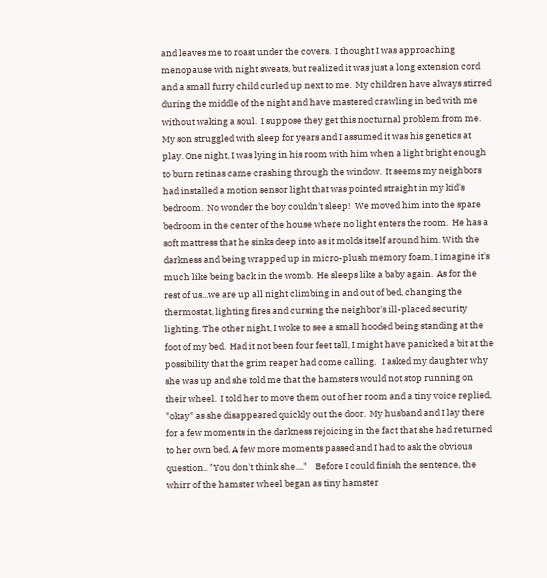and leaves me to roast under the covers.  I thought I was approaching menopause with night sweats, but realized it was just a long extension cord and a small furry child curled up next to me.  My children have always stirred during the middle of the night and have mastered crawling in bed with me without waking a soul.  I suppose they get this nocturnal problem from me. My son struggled with sleep for years and I assumed it was his genetics at play. One night, I was lying in his room with him when a light bright enough to burn retinas came crashing through the window.  It seems my neighbors had installed a motion sensor light that was pointed straight in my kid's bedroom.  No wonder the boy couldn't sleep!  We moved him into the spare bedroom in the center of the house where no light enters the room.  He has a soft mattress that he sinks deep into as it molds itself around him. With the darkness and being wrapped up in micro-plush memory foam, I imagine it's much like being back in the womb.  He sleeps like a baby again.  As for the rest of us...we are up all night climbing in and out of bed, changing the thermostat, lighting fires and cursing the neighbor's ill-placed security lighting. The other night, I woke to see a small hooded being standing at the foot of my bed.  Had it not been four feet tall, I might have panicked a bit at the possibility that the grim reaper had come calling.   I asked my daughter why she was up and she told me that the hamsters would not stop running on their wheel.  I told her to move them out of her room and a tiny voice replied, "okay" as she disappeared quickly out the door.  My husband and I lay there for a few moments in the darkness rejoicing in the fact that she had returned to her own bed. A few more moments passed and I had to ask the obvious question.. "You don't think she...."    Before I could finish the sentence, the whirr of the hamster wheel began as tiny hamster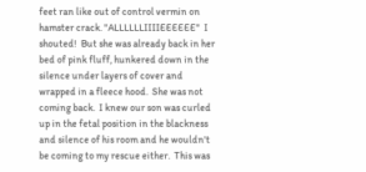feet ran like out of control vermin on hamster crack. "ALLLLLLIIIIEEEEEE"  I shouted!  But she was already back in her bed of pink fluff, hunkered down in the silence under layers of cover and wrapped in a fleece hood.  She was not coming back.  I knew our son was curled up in the fetal position in the blackness and silence of his room and he wouldn't be coming to my rescue either.  This was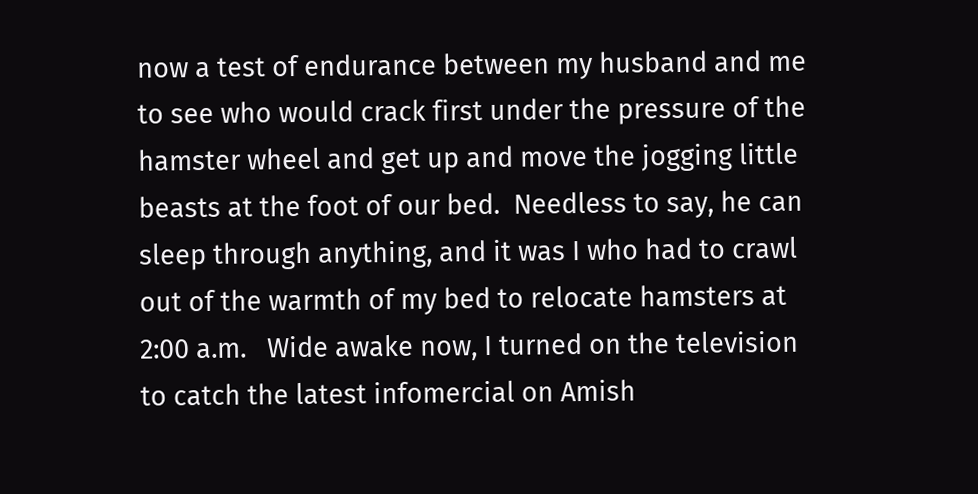now a test of endurance between my husband and me to see who would crack first under the pressure of the hamster wheel and get up and move the jogging little beasts at the foot of our bed.  Needless to say, he can sleep through anything, and it was I who had to crawl out of the warmth of my bed to relocate hamsters at 2:00 a.m.   Wide awake now, I turned on the television to catch the latest infomercial on Amish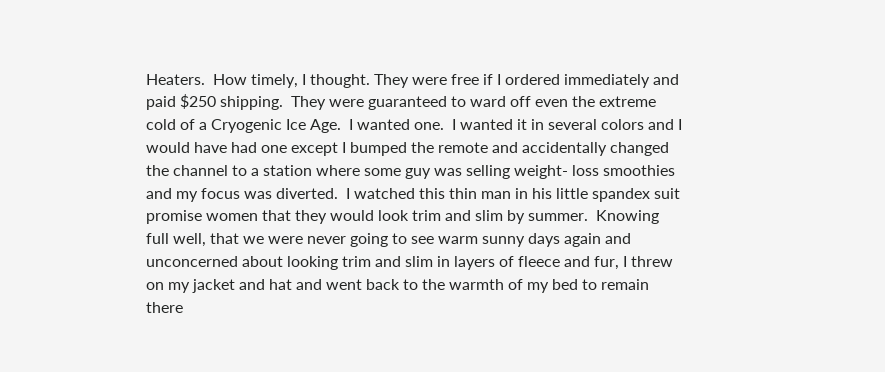Heaters.  How timely, I thought. They were free if I ordered immediately and paid $250 shipping.  They were guaranteed to ward off even the extreme cold of a Cryogenic Ice Age.  I wanted one.  I wanted it in several colors and I would have had one except I bumped the remote and accidentally changed the channel to a station where some guy was selling weight- loss smoothies and my focus was diverted.  I watched this thin man in his little spandex suit promise women that they would look trim and slim by summer.  Knowing full well, that we were never going to see warm sunny days again and unconcerned about looking trim and slim in layers of fleece and fur, I threw on my jacket and hat and went back to the warmth of my bed to remain there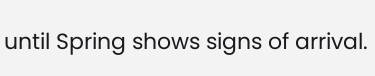until Spring shows signs of arrival.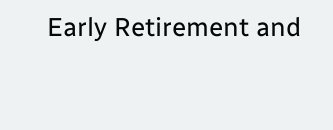Early Retirement and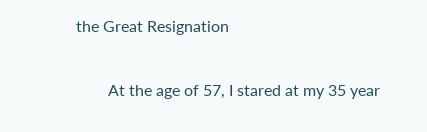the Great Resignation

        At the age of 57, I stared at my 35 year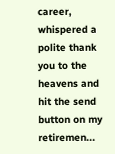career, whispered a polite thank you to the heavens and hit the send button on my retiremen...